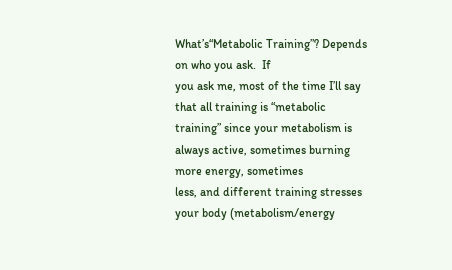What’s“Metabolic Training”? Depends on who you ask.  If
you ask me, most of the time I’ll say that all training is “metabolic training” since your metabolism is always active, sometimes burning more energy, sometimes
less, and different training stresses your body (metabolism/energy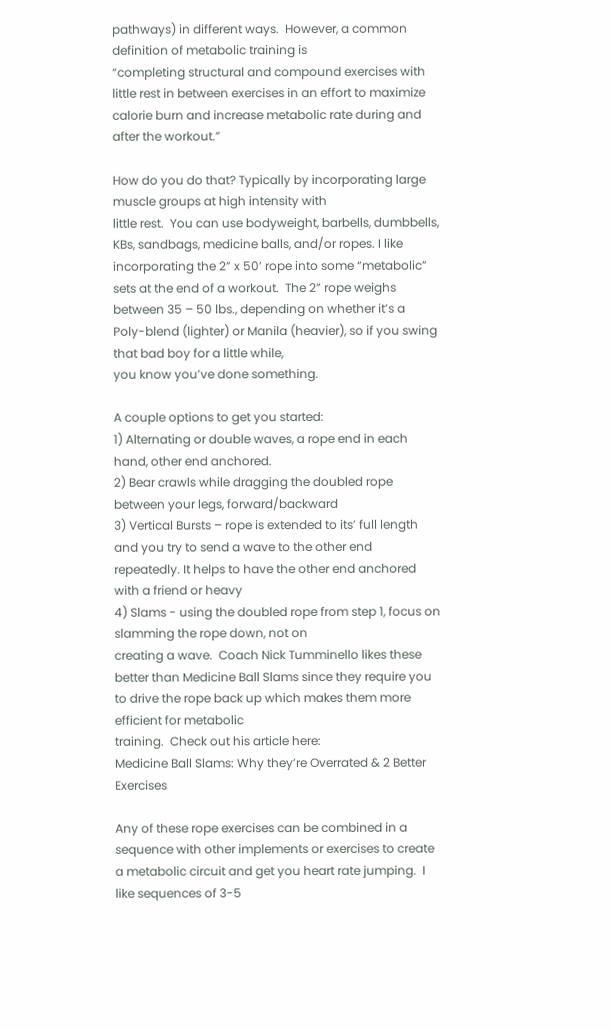pathways) in different ways.  However, a common definition of metabolic training is
“completing structural and compound exercises with little rest in between exercises in an effort to maximize calorie burn and increase metabolic rate during and after the workout.”

How do you do that? Typically by incorporating large muscle groups at high intensity with
little rest.  You can use bodyweight, barbells, dumbbells, KBs, sandbags, medicine balls, and/or ropes. I like incorporating the 2” x 50’ rope into some “metabolic” sets at the end of a workout.  The 2” rope weighs between 35 – 50 lbs., depending on whether it’s a Poly-blend (lighter) or Manila (heavier), so if you swing that bad boy for a little while,
you know you’ve done something.

A couple options to get you started:
1) Alternating or double waves, a rope end in each hand, other end anchored.
2) Bear crawls while dragging the doubled rope between your legs, forward/backward
3) Vertical Bursts – rope is extended to its’ full length and you try to send a wave to the other end repeatedly. It helps to have the other end anchored with a friend or heavy
4) Slams - using the doubled rope from step 1, focus on slamming the rope down, not on
creating a wave.  Coach Nick Tumminello likes these better than Medicine Ball Slams since they require you to drive the rope back up which makes them more efficient for metabolic
training.  Check out his article here:
Medicine Ball Slams: Why they’re Overrated & 2 Better Exercises

Any of these rope exercises can be combined in a sequence with other implements or exercises to create a metabolic circuit and get you heart rate jumping.  I like sequences of 3-5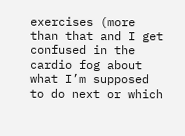exercises (more than that and I get confused in the cardio fog about what I’m supposed to do next or which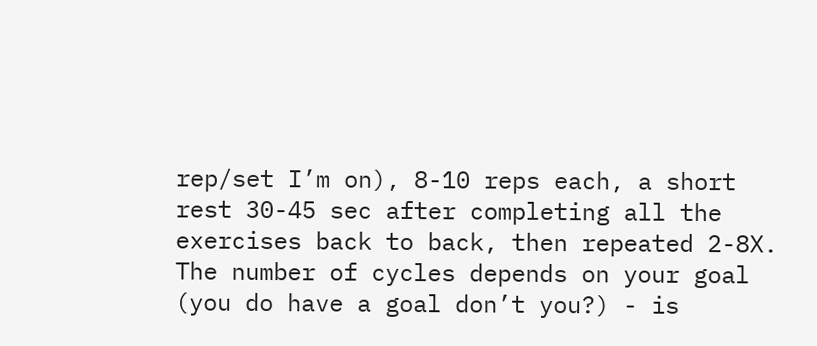rep/set I’m on), 8-10 reps each, a short rest 30-45 sec after completing all the exercises back to back, then repeated 2-8X.  The number of cycles depends on your goal (you do have a goal don’t you?) - is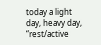today a light day, heavy day, “rest/active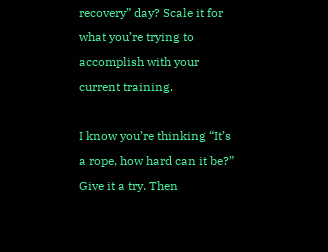recovery” day? Scale it for what you’re trying to accomplish with your current training.

I know you’re thinking “It’s a rope, how hard can it be?” Give it a try. Then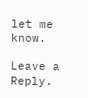let me know.

Leave a Reply.